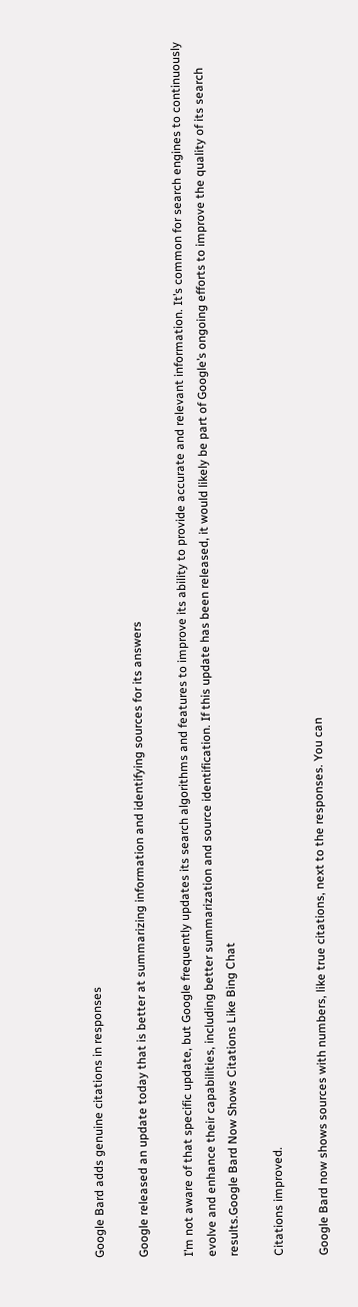Google Bard adds genuine citations in responses

Google released an update today that is better at summarizing information and identifying sources for its answers

I’m not aware of that specific update, but Google frequently updates its search algorithms and features to improve its ability to provide accurate and relevant information. It’s common for search engines to continuously evolve and enhance their capabilities, including better summarization and source identification. If this update has been released, it would likely be part of Google’s ongoing efforts to improve the quality of its search results.Google Bard Now Shows Citations Like Bing Chat

Citations improved.

Google Bard now shows sources with numbers, like true citations, next to the responses. You can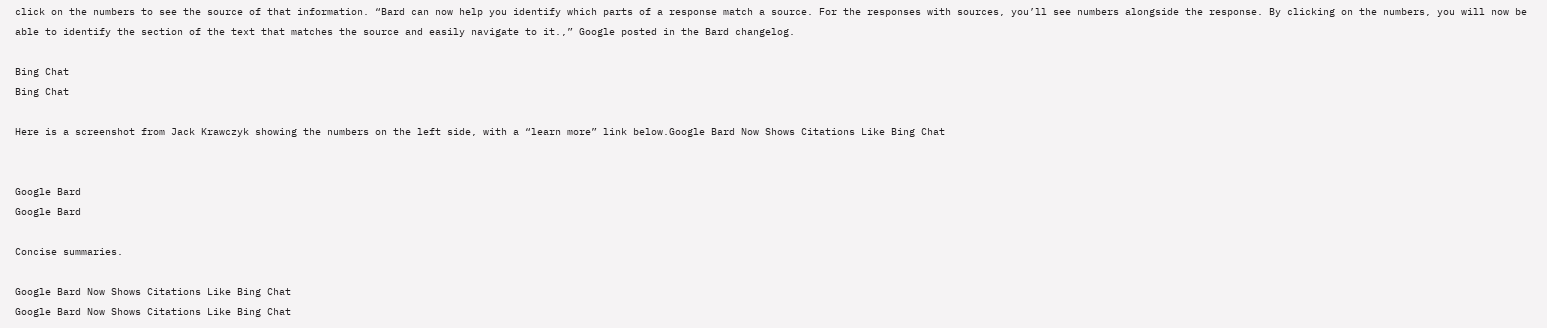click on the numbers to see the source of that information. “Bard can now help you identify which parts of a response match a source. For the responses with sources, you’ll see numbers alongside the response. By clicking on the numbers, you will now be able to identify the section of the text that matches the source and easily navigate to it.,” Google posted in the Bard changelog.

Bing Chat
Bing Chat

Here is a screenshot from Jack Krawczyk showing the numbers on the left side, with a “learn more” link below.Google Bard Now Shows Citations Like Bing Chat


Google Bard
Google Bard

Concise summaries.

Google Bard Now Shows Citations Like Bing Chat
Google Bard Now Shows Citations Like Bing Chat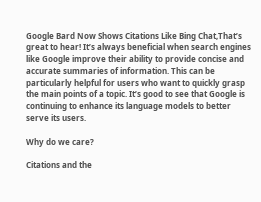Google Bard Now Shows Citations Like Bing Chat,That’s great to hear! It’s always beneficial when search engines like Google improve their ability to provide concise and accurate summaries of information. This can be particularly helpful for users who want to quickly grasp the main points of a topic. It’s good to see that Google is continuing to enhance its language models to better serve its users.

Why do we care?

Citations and the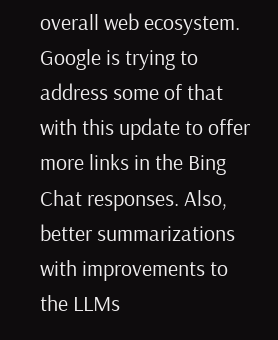overall web ecosystem. Google is trying to address some of that with this update to offer more links in the Bing Chat responses. Also, better summarizations with improvements to the LLMs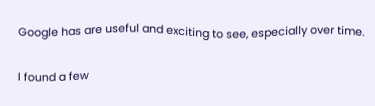Google has are useful and exciting to see, especially over time.


I found a few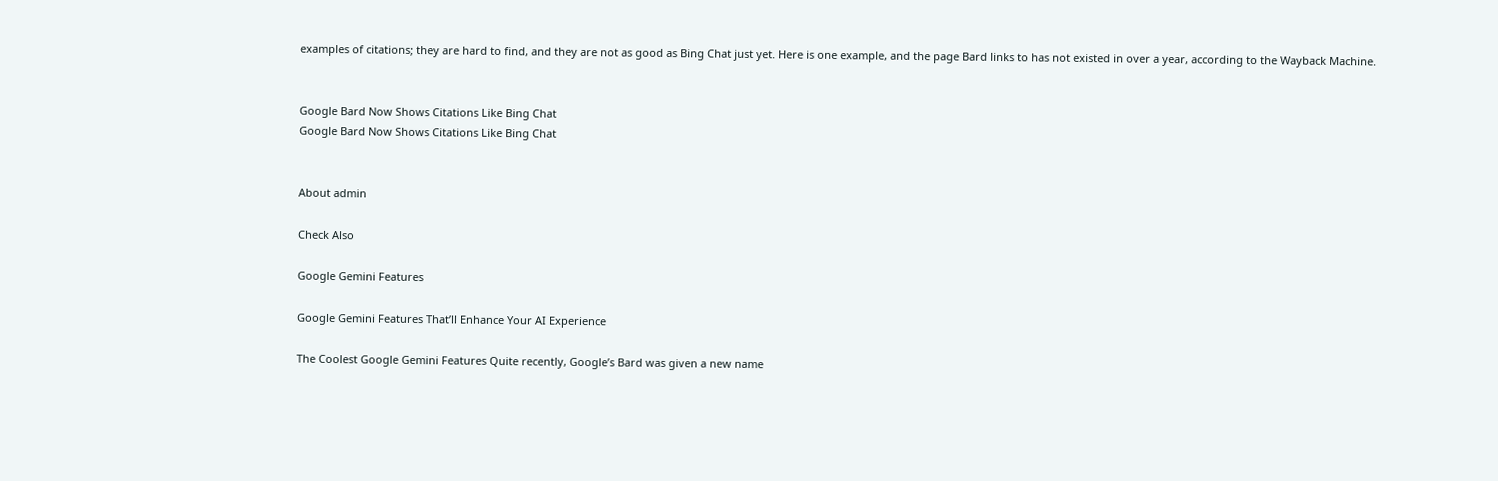examples of citations; they are hard to find, and they are not as good as Bing Chat just yet. Here is one example, and the page Bard links to has not existed in over a year, according to the Wayback Machine.


Google Bard Now Shows Citations Like Bing Chat
Google Bard Now Shows Citations Like Bing Chat


About admin

Check Also

Google Gemini Features

Google Gemini Features That’ll Enhance Your AI Experience

The Coolest Google Gemini Features Quite recently, Google’s Bard was given a new name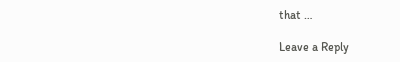that …

Leave a Reply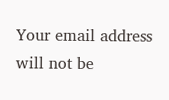Your email address will not be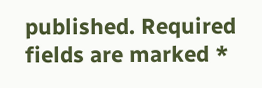published. Required fields are marked *